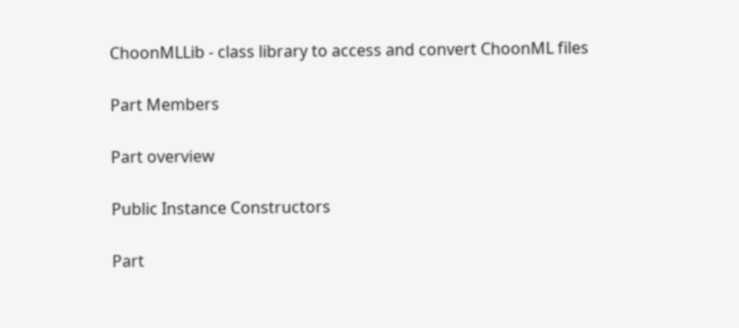ChoonMLLib - class library to access and convert ChoonML files

Part Members

Part overview

Public Instance Constructors

Part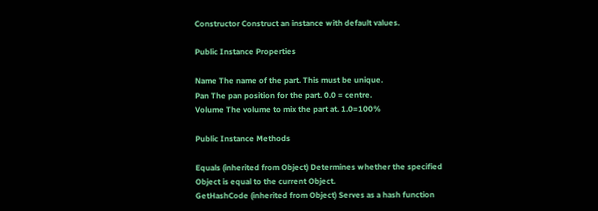Constructor Construct an instance with default values.

Public Instance Properties

Name The name of the part. This must be unique.
Pan The pan position for the part. 0.0 = centre.
Volume The volume to mix the part at. 1.0=100%

Public Instance Methods

Equals (inherited from Object) Determines whether the specified Object is equal to the current Object.
GetHashCode (inherited from Object) Serves as a hash function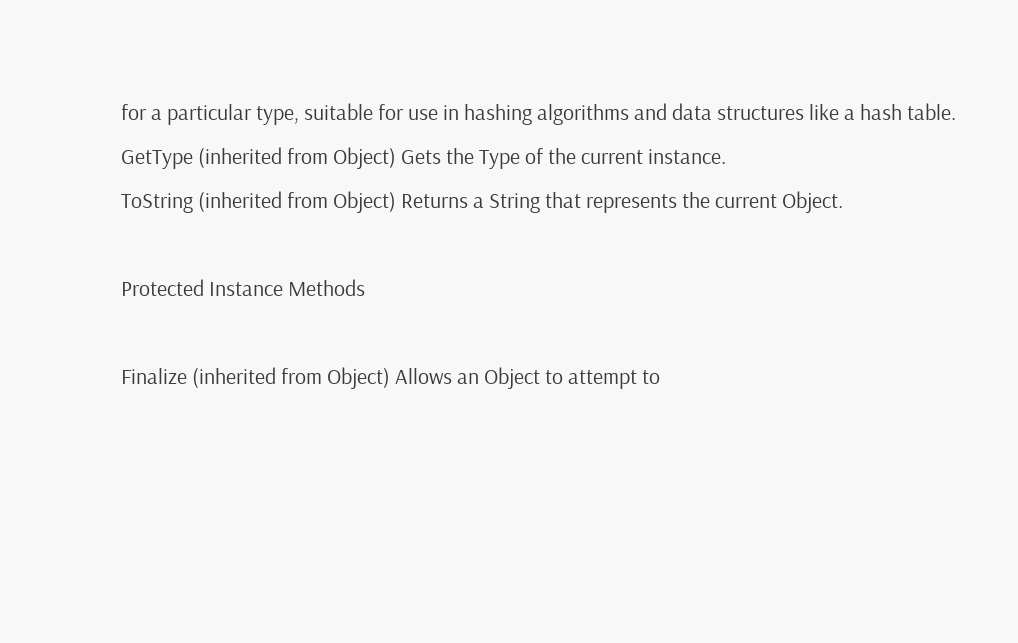for a particular type, suitable for use in hashing algorithms and data structures like a hash table.
GetType (inherited from Object) Gets the Type of the current instance.
ToString (inherited from Object) Returns a String that represents the current Object.

Protected Instance Methods

Finalize (inherited from Object) Allows an Object to attempt to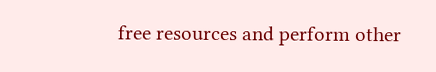free resources and perform other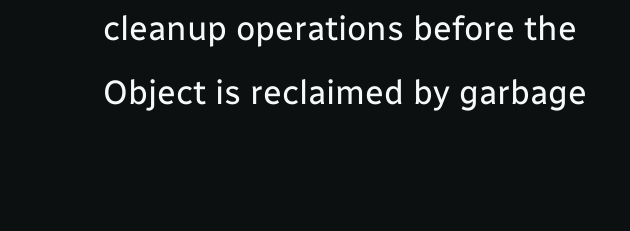cleanup operations before the Object is reclaimed by garbage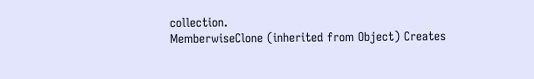collection.
MemberwiseClone (inherited from Object) Creates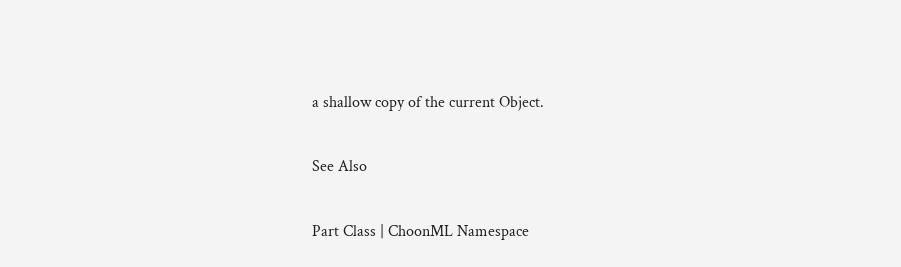a shallow copy of the current Object.

See Also

Part Class | ChoonML Namespace